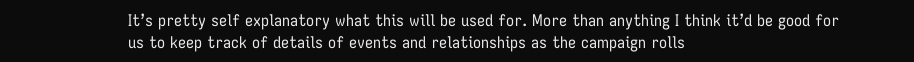It’s pretty self explanatory what this will be used for. More than anything I think it’d be good for us to keep track of details of events and relationships as the campaign rolls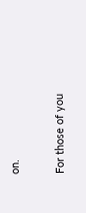on.

For those of you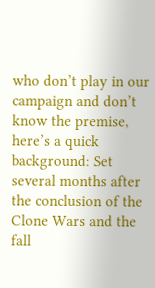who don’t play in our campaign and don’t know the premise, here’s a quick background: Set several months after the conclusion of the Clone Wars and the fall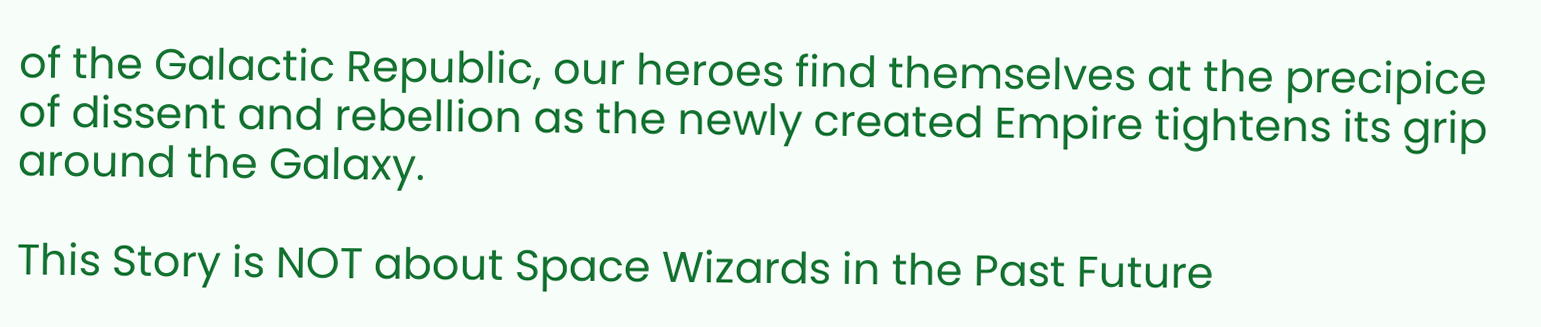of the Galactic Republic, our heroes find themselves at the precipice of dissent and rebellion as the newly created Empire tightens its grip around the Galaxy.

This Story is NOT about Space Wizards in the Past Future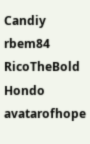Candiy rbem84 RicoTheBold Hondo avatarofhope